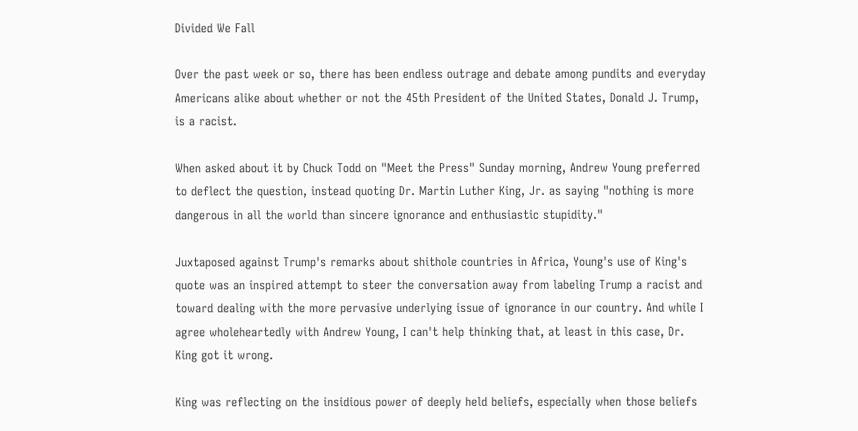Divided We Fall

Over the past week or so, there has been endless outrage and debate among pundits and everyday Americans alike about whether or not the 45th President of the United States, Donald J. Trump, is a racist.

When asked about it by Chuck Todd on "Meet the Press" Sunday morning, Andrew Young preferred to deflect the question, instead quoting Dr. Martin Luther King, Jr. as saying "nothing is more dangerous in all the world than sincere ignorance and enthusiastic stupidity."

Juxtaposed against Trump's remarks about shithole countries in Africa, Young's use of King's quote was an inspired attempt to steer the conversation away from labeling Trump a racist and toward dealing with the more pervasive underlying issue of ignorance in our country. And while I agree wholeheartedly with Andrew Young, I can't help thinking that, at least in this case, Dr. King got it wrong.

King was reflecting on the insidious power of deeply held beliefs, especially when those beliefs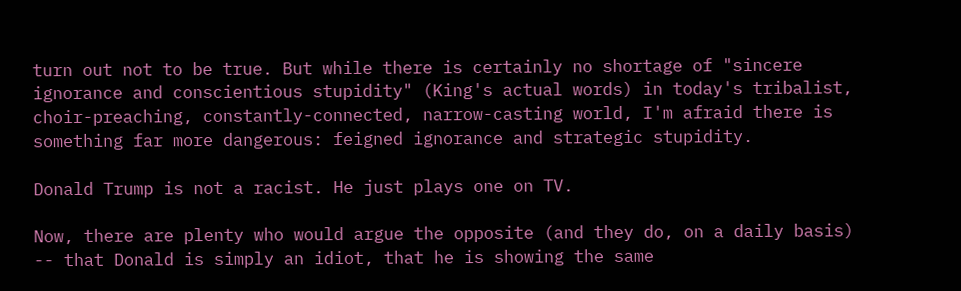turn out not to be true. But while there is certainly no shortage of "sincere ignorance and conscientious stupidity" (King's actual words) in today's tribalist, choir-preaching, constantly-connected, narrow-casting world, I'm afraid there is something far more dangerous: feigned ignorance and strategic stupidity.

Donald Trump is not a racist. He just plays one on TV.

Now, there are plenty who would argue the opposite (and they do, on a daily basis) -- that Donald is simply an idiot, that he is showing the same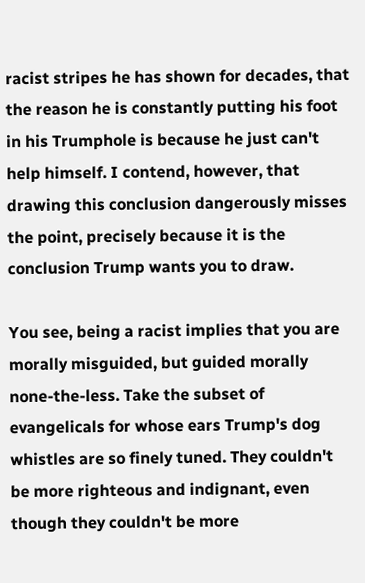racist stripes he has shown for decades, that the reason he is constantly putting his foot in his Trumphole is because he just can't help himself. I contend, however, that drawing this conclusion dangerously misses the point, precisely because it is the conclusion Trump wants you to draw.

You see, being a racist implies that you are morally misguided, but guided morally none-the-less. Take the subset of evangelicals for whose ears Trump's dog whistles are so finely tuned. They couldn't be more righteous and indignant, even though they couldn't be more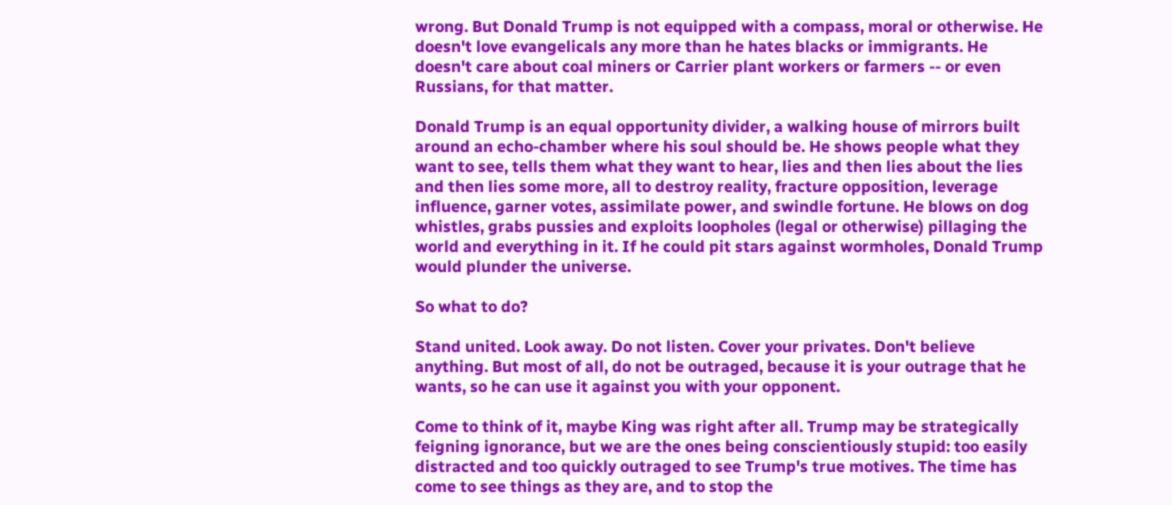wrong. But Donald Trump is not equipped with a compass, moral or otherwise. He doesn't love evangelicals any more than he hates blacks or immigrants. He doesn't care about coal miners or Carrier plant workers or farmers -- or even Russians, for that matter.

Donald Trump is an equal opportunity divider, a walking house of mirrors built around an echo-chamber where his soul should be. He shows people what they want to see, tells them what they want to hear, lies and then lies about the lies and then lies some more, all to destroy reality, fracture opposition, leverage influence, garner votes, assimilate power, and swindle fortune. He blows on dog whistles, grabs pussies and exploits loopholes (legal or otherwise) pillaging the world and everything in it. If he could pit stars against wormholes, Donald Trump would plunder the universe.

So what to do?

Stand united. Look away. Do not listen. Cover your privates. Don't believe anything. But most of all, do not be outraged, because it is your outrage that he wants, so he can use it against you with your opponent.

Come to think of it, maybe King was right after all. Trump may be strategically feigning ignorance, but we are the ones being conscientiously stupid: too easily distracted and too quickly outraged to see Trump's true motives. The time has come to see things as they are, and to stop the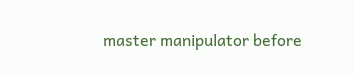master manipulator before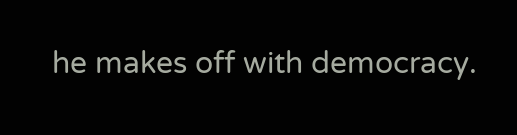he makes off with democracy.